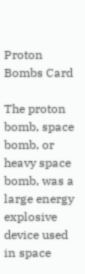Proton Bombs Card

The proton bomb, space bomb, or heavy space bomb, was a large energy explosive device used in space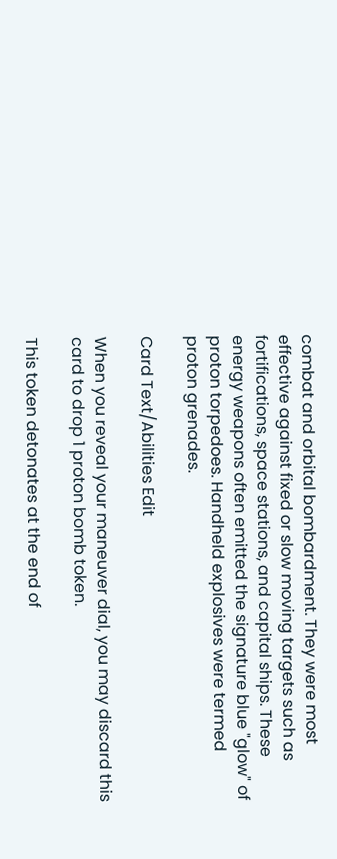combat and orbital bombardment. They were most effective against fixed or slow moving targets such as fortifications, space stations, and capital ships. These energy weapons often emitted the signature blue "glow" of proton torpedoes. Handheld explosives were termed proton grenades.

Card Text/Abilities Edit

When you reveal your maneuver dial, you may discard this card to drop 1 proton bomb token.

This token detonates at the end of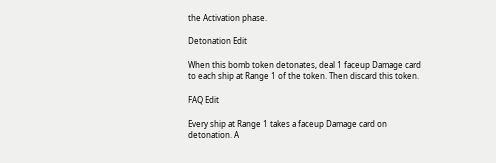the Activation phase.

Detonation Edit

When this bomb token detonates, deal 1 faceup Damage card to each ship at Range 1 of the token. Then discard this token.

FAQ Edit

Every ship at Range 1 takes a faceup Damage card on detonation. A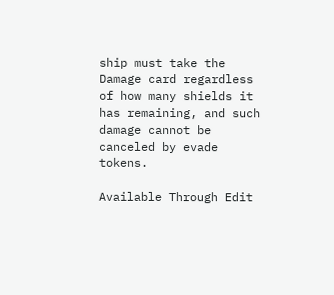ship must take the Damage card regardless of how many shields it has remaining, and such damage cannot be canceled by evade tokens.

Available Through Edit